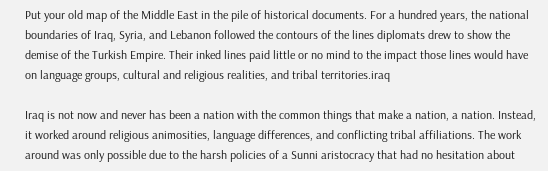Put your old map of the Middle East in the pile of historical documents. For a hundred years, the national boundaries of Iraq, Syria, and Lebanon followed the contours of the lines diplomats drew to show the demise of the Turkish Empire. Their inked lines paid little or no mind to the impact those lines would have on language groups, cultural and religious realities, and tribal territories.iraq

Iraq is not now and never has been a nation with the common things that make a nation, a nation. Instead, it worked around religious animosities, language differences, and conflicting tribal affiliations. The work around was only possible due to the harsh policies of a Sunni aristocracy that had no hesitation about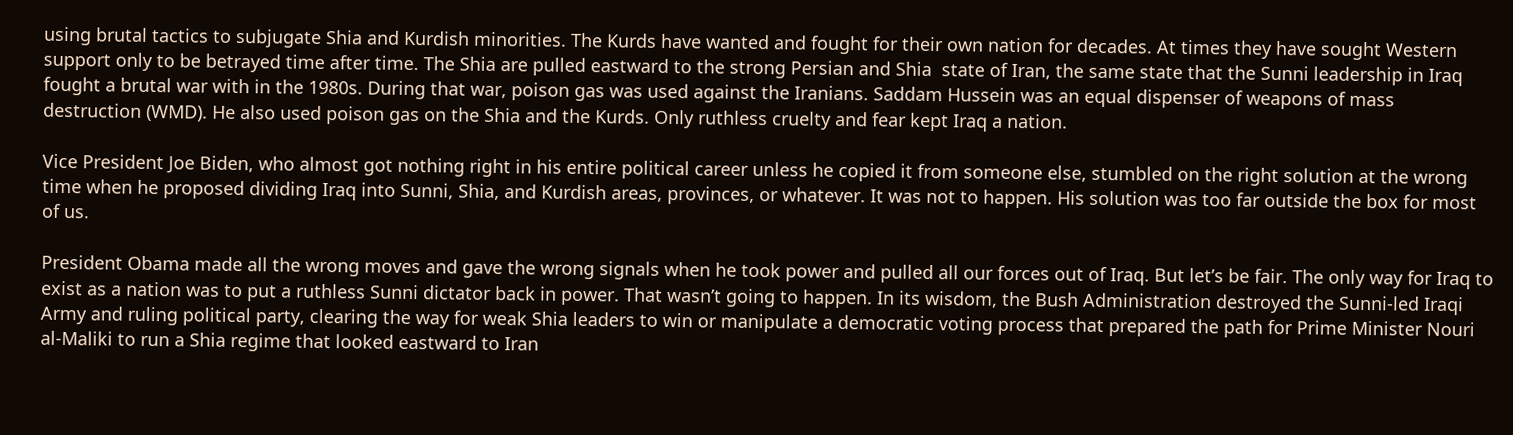using brutal tactics to subjugate Shia and Kurdish minorities. The Kurds have wanted and fought for their own nation for decades. At times they have sought Western support only to be betrayed time after time. The Shia are pulled eastward to the strong Persian and Shia  state of Iran, the same state that the Sunni leadership in Iraq fought a brutal war with in the 1980s. During that war, poison gas was used against the Iranians. Saddam Hussein was an equal dispenser of weapons of mass destruction (WMD). He also used poison gas on the Shia and the Kurds. Only ruthless cruelty and fear kept Iraq a nation.

Vice President Joe Biden, who almost got nothing right in his entire political career unless he copied it from someone else, stumbled on the right solution at the wrong time when he proposed dividing Iraq into Sunni, Shia, and Kurdish areas, provinces, or whatever. It was not to happen. His solution was too far outside the box for most of us.

President Obama made all the wrong moves and gave the wrong signals when he took power and pulled all our forces out of Iraq. But let’s be fair. The only way for Iraq to exist as a nation was to put a ruthless Sunni dictator back in power. That wasn’t going to happen. In its wisdom, the Bush Administration destroyed the Sunni-led Iraqi Army and ruling political party, clearing the way for weak Shia leaders to win or manipulate a democratic voting process that prepared the path for Prime Minister Nouri al-Maliki to run a Shia regime that looked eastward to Iran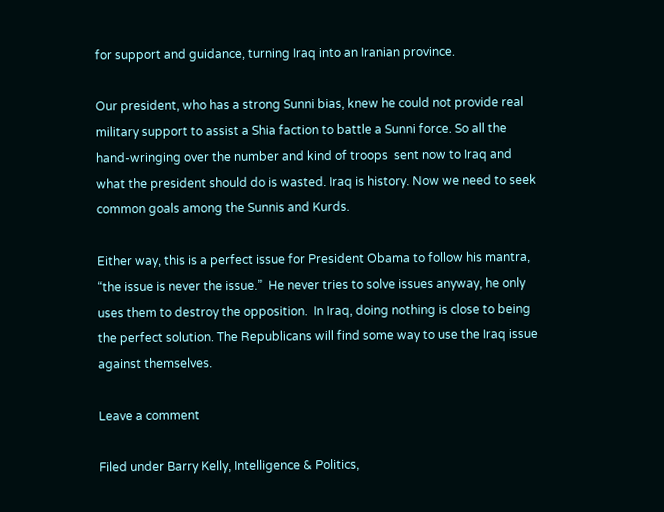for support and guidance, turning Iraq into an Iranian province.

Our president, who has a strong Sunni bias, knew he could not provide real military support to assist a Shia faction to battle a Sunni force. So all the hand-wringing over the number and kind of troops  sent now to Iraq and what the president should do is wasted. Iraq is history. Now we need to seek common goals among the Sunnis and Kurds.

Either way, this is a perfect issue for President Obama to follow his mantra, “the issue is never the issue.”  He never tries to solve issues anyway, he only uses them to destroy the opposition.  In Iraq, doing nothing is close to being the perfect solution. The Republicans will find some way to use the Iraq issue against themselves.

Leave a comment

Filed under Barry Kelly, Intelligence & Politics,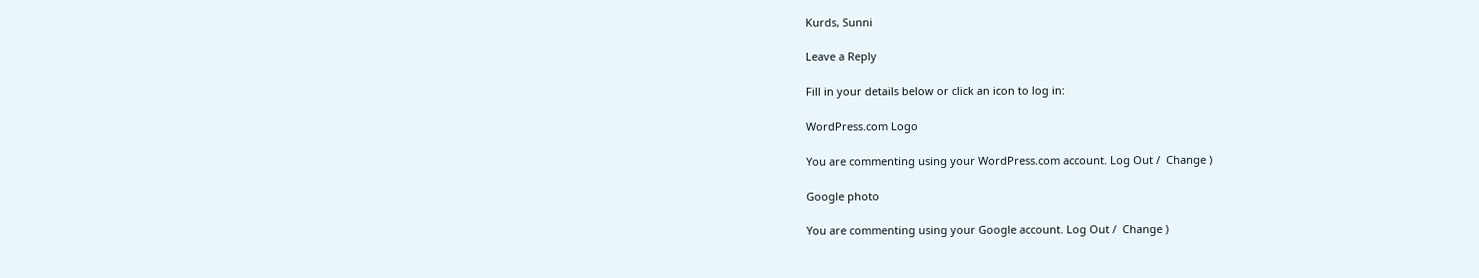Kurds, Sunni

Leave a Reply

Fill in your details below or click an icon to log in:

WordPress.com Logo

You are commenting using your WordPress.com account. Log Out /  Change )

Google photo

You are commenting using your Google account. Log Out /  Change )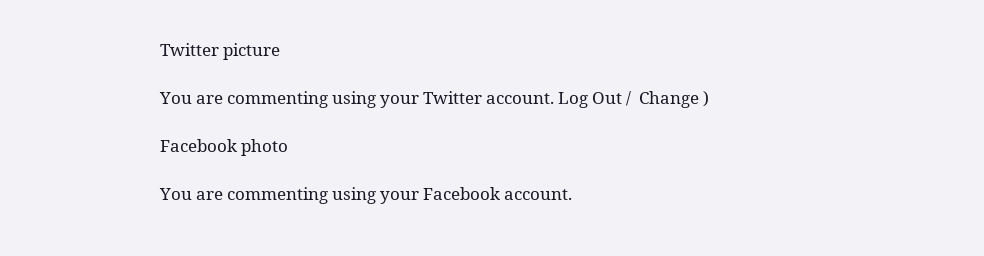Twitter picture

You are commenting using your Twitter account. Log Out /  Change )

Facebook photo

You are commenting using your Facebook account.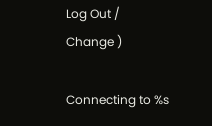Log Out /  Change )

Connecting to %s